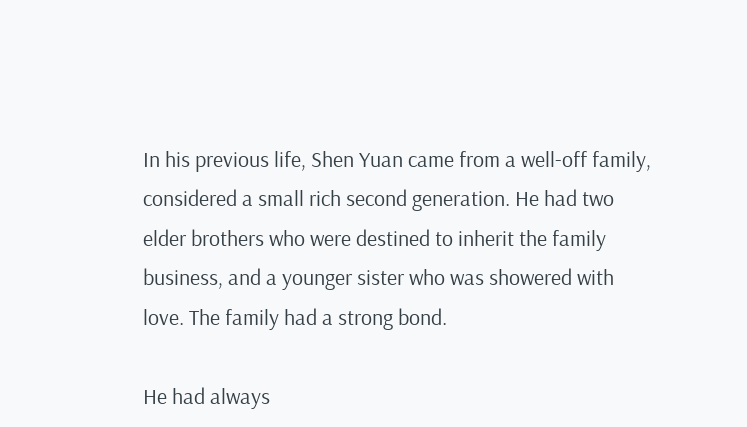In his previous life, Shen Yuan came from a well-off family, considered a small rich second generation. He had two elder brothers who were destined to inherit the family business, and a younger sister who was showered with love. The family had a strong bond.

He had always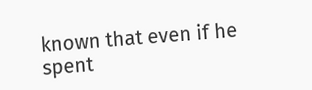known that even if he spent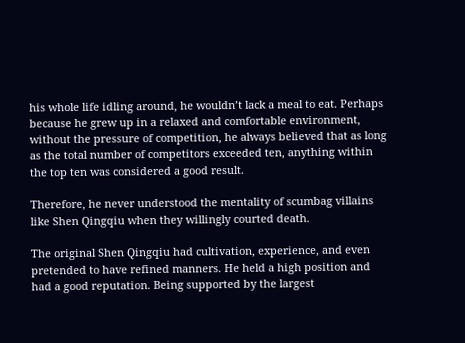his whole life idling around, he wouldn’t lack a meal to eat. Perhaps because he grew up in a relaxed and comfortable environment, without the pressure of competition, he always believed that as long as the total number of competitors exceeded ten, anything within the top ten was considered a good result.

Therefore, he never understood the mentality of scumbag villains like Shen Qingqiu when they willingly courted death.

The original Shen Qingqiu had cultivation, experience, and even pretended to have refined manners. He held a high position and had a good reputation. Being supported by the largest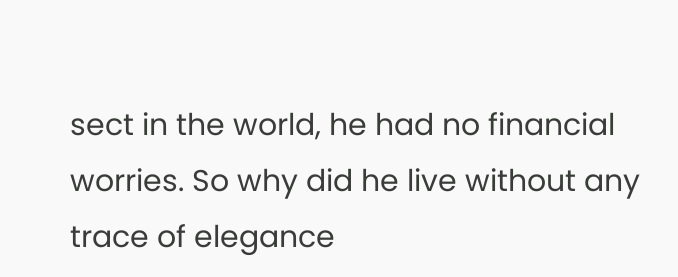sect in the world, he had no financial worries. So why did he live without any trace of elegance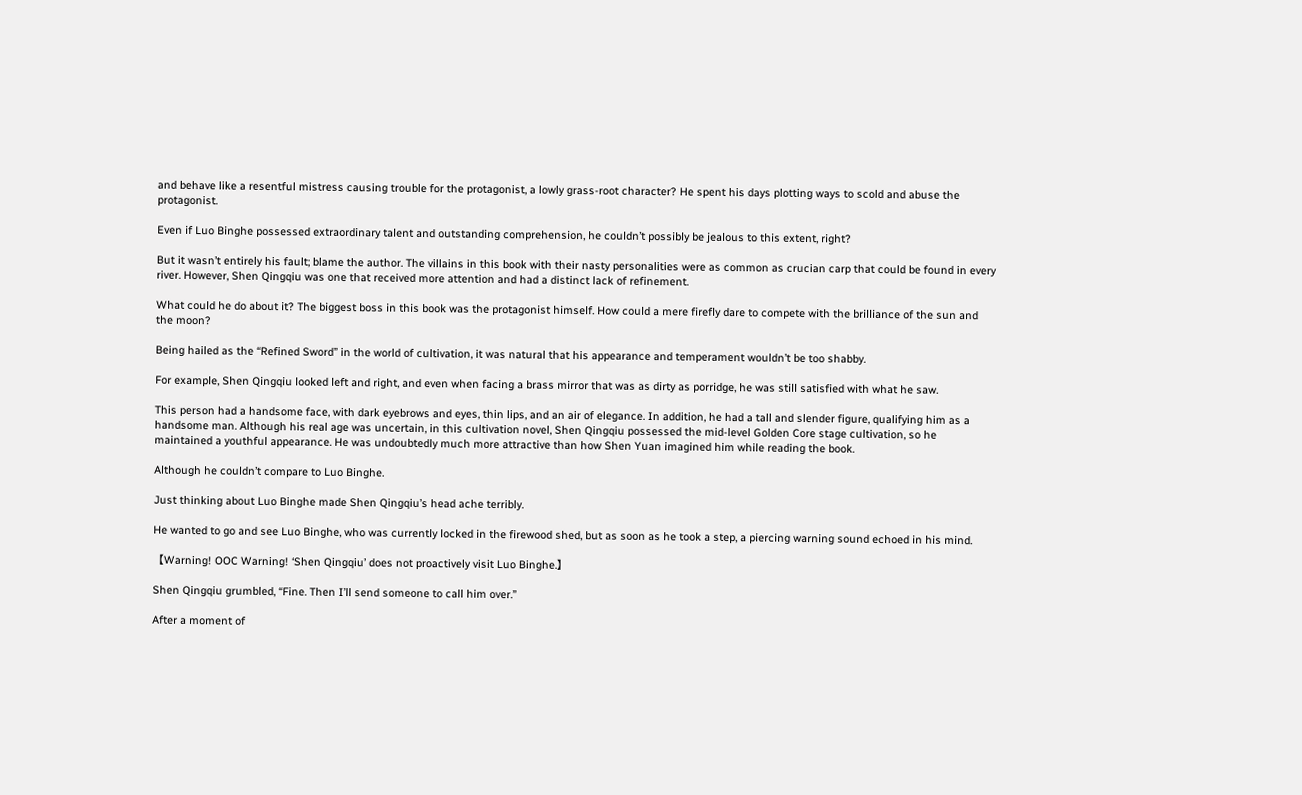and behave like a resentful mistress causing trouble for the protagonist, a lowly grass-root character? He spent his days plotting ways to scold and abuse the protagonist.

Even if Luo Binghe possessed extraordinary talent and outstanding comprehension, he couldn’t possibly be jealous to this extent, right?

But it wasn’t entirely his fault; blame the author. The villains in this book with their nasty personalities were as common as crucian carp that could be found in every river. However, Shen Qingqiu was one that received more attention and had a distinct lack of refinement.

What could he do about it? The biggest boss in this book was the protagonist himself. How could a mere firefly dare to compete with the brilliance of the sun and the moon?

Being hailed as the “Refined Sword” in the world of cultivation, it was natural that his appearance and temperament wouldn’t be too shabby.

For example, Shen Qingqiu looked left and right, and even when facing a brass mirror that was as dirty as porridge, he was still satisfied with what he saw.

This person had a handsome face, with dark eyebrows and eyes, thin lips, and an air of elegance. In addition, he had a tall and slender figure, qualifying him as a handsome man. Although his real age was uncertain, in this cultivation novel, Shen Qingqiu possessed the mid-level Golden Core stage cultivation, so he maintained a youthful appearance. He was undoubtedly much more attractive than how Shen Yuan imagined him while reading the book.

Although he couldn’t compare to Luo Binghe.

Just thinking about Luo Binghe made Shen Qingqiu’s head ache terribly.

He wanted to go and see Luo Binghe, who was currently locked in the firewood shed, but as soon as he took a step, a piercing warning sound echoed in his mind.

【Warning! OOC Warning! ‘Shen Qingqiu’ does not proactively visit Luo Binghe.】

Shen Qingqiu grumbled, “Fine. Then I’ll send someone to call him over.”

After a moment of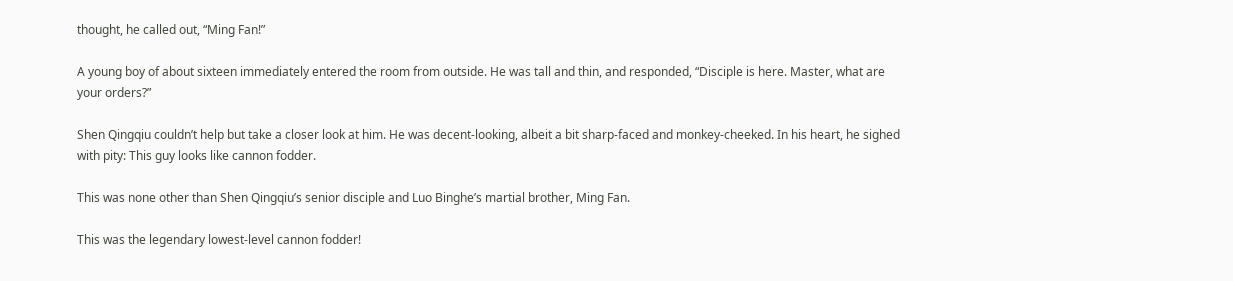thought, he called out, “Ming Fan!”

A young boy of about sixteen immediately entered the room from outside. He was tall and thin, and responded, “Disciple is here. Master, what are your orders?”

Shen Qingqiu couldn’t help but take a closer look at him. He was decent-looking, albeit a bit sharp-faced and monkey-cheeked. In his heart, he sighed with pity: This guy looks like cannon fodder.

This was none other than Shen Qingqiu’s senior disciple and Luo Binghe’s martial brother, Ming Fan.

This was the legendary lowest-level cannon fodder!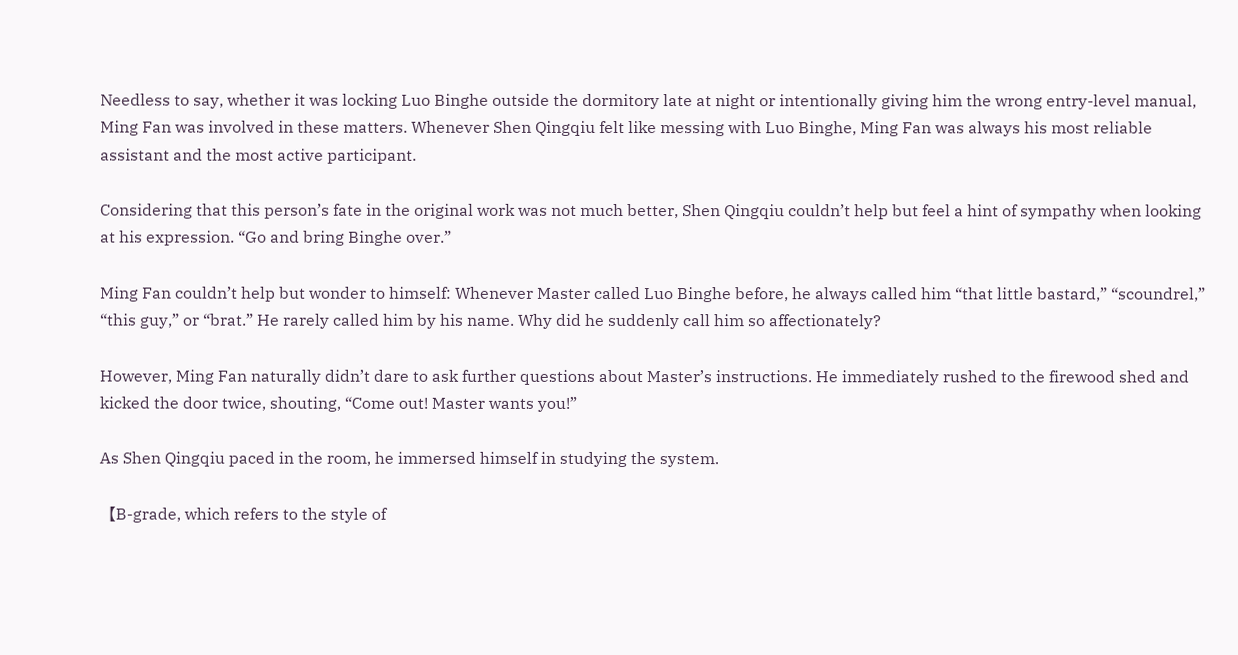Needless to say, whether it was locking Luo Binghe outside the dormitory late at night or intentionally giving him the wrong entry-level manual, Ming Fan was involved in these matters. Whenever Shen Qingqiu felt like messing with Luo Binghe, Ming Fan was always his most reliable assistant and the most active participant.

Considering that this person’s fate in the original work was not much better, Shen Qingqiu couldn’t help but feel a hint of sympathy when looking at his expression. “Go and bring Binghe over.”

Ming Fan couldn’t help but wonder to himself: Whenever Master called Luo Binghe before, he always called him “that little bastard,” “scoundrel,” “this guy,” or “brat.” He rarely called him by his name. Why did he suddenly call him so affectionately?

However, Ming Fan naturally didn’t dare to ask further questions about Master’s instructions. He immediately rushed to the firewood shed and kicked the door twice, shouting, “Come out! Master wants you!”

As Shen Qingqiu paced in the room, he immersed himself in studying the system.

【B-grade, which refers to the style of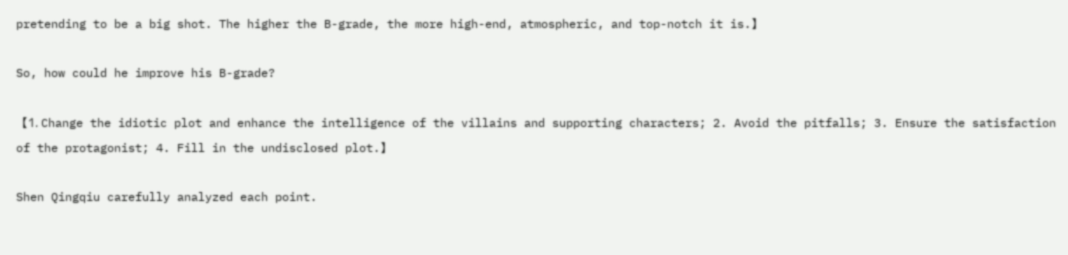pretending to be a big shot. The higher the B-grade, the more high-end, atmospheric, and top-notch it is.】

So, how could he improve his B-grade?

【1. Change the idiotic plot and enhance the intelligence of the villains and supporting characters; 2. Avoid the pitfalls; 3. Ensure the satisfaction of the protagonist; 4. Fill in the undisclosed plot.】

Shen Qingqiu carefully analyzed each point.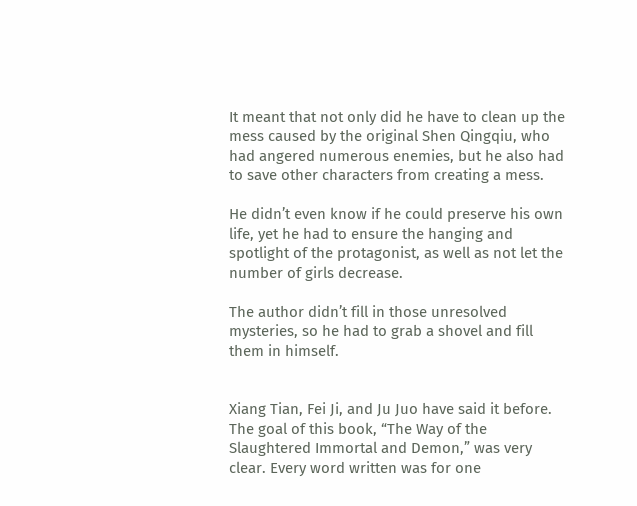It meant that not only did he have to clean up the mess caused by the original Shen Qingqiu, who had angered numerous enemies, but he also had to save other characters from creating a mess.

He didn’t even know if he could preserve his own life, yet he had to ensure the hanging and spotlight of the protagonist, as well as not let the number of girls decrease.

The author didn’t fill in those unresolved mysteries, so he had to grab a shovel and fill them in himself.


Xiang Tian, Fei Ji, and Ju Juo have said it before. The goal of this book, “The Way of the Slaughtered Immortal and Demon,” was very clear. Every word written was for one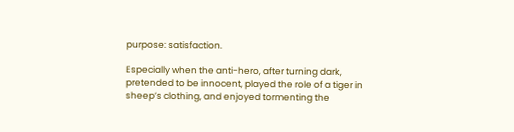purpose: satisfaction.

Especially when the anti-hero, after turning dark, pretended to be innocent, played the role of a tiger in sheep’s clothing, and enjoyed tormenting the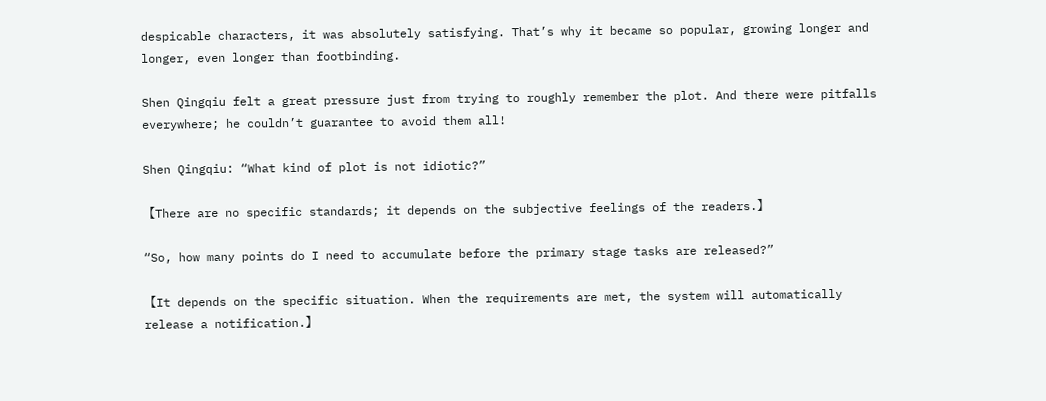despicable characters, it was absolutely satisfying. That’s why it became so popular, growing longer and longer, even longer than footbinding.

Shen Qingqiu felt a great pressure just from trying to roughly remember the plot. And there were pitfalls everywhere; he couldn’t guarantee to avoid them all!

Shen Qingqiu: “What kind of plot is not idiotic?”

【There are no specific standards; it depends on the subjective feelings of the readers.】

“So, how many points do I need to accumulate before the primary stage tasks are released?”

【It depends on the specific situation. When the requirements are met, the system will automatically release a notification.】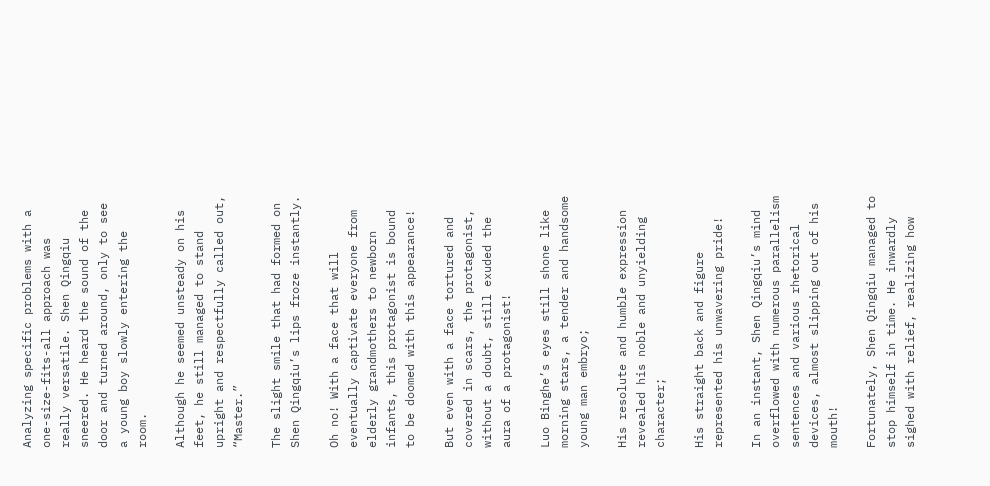Analyzing specific problems with a one-size-fits-all approach was really versatile. Shen Qingqiu sneered. He heard the sound of the door and turned around, only to see a young boy slowly entering the room.

Although he seemed unsteady on his feet, he still managed to stand upright and respectfully called out, “Master.”

The slight smile that had formed on Shen Qingqiu’s lips froze instantly.

Oh no! With a face that will eventually captivate everyone from elderly grandmothers to newborn infants, this protagonist is bound to be doomed with this appearance!

But even with a face tortured and covered in scars, the protagonist, without a doubt, still exuded the aura of a protagonist!

Luo Binghe’s eyes still shone like morning stars, a tender and handsome young man embryo;

His resolute and humble expression revealed his noble and unyielding character;

His straight back and figure represented his unwavering pride!

In an instant, Shen Qingqiu’s mind overflowed with numerous parallelism sentences and various rhetorical devices, almost slipping out of his mouth!

Fortunately, Shen Qingqiu managed to stop himself in time. He inwardly sighed with relief, realizing how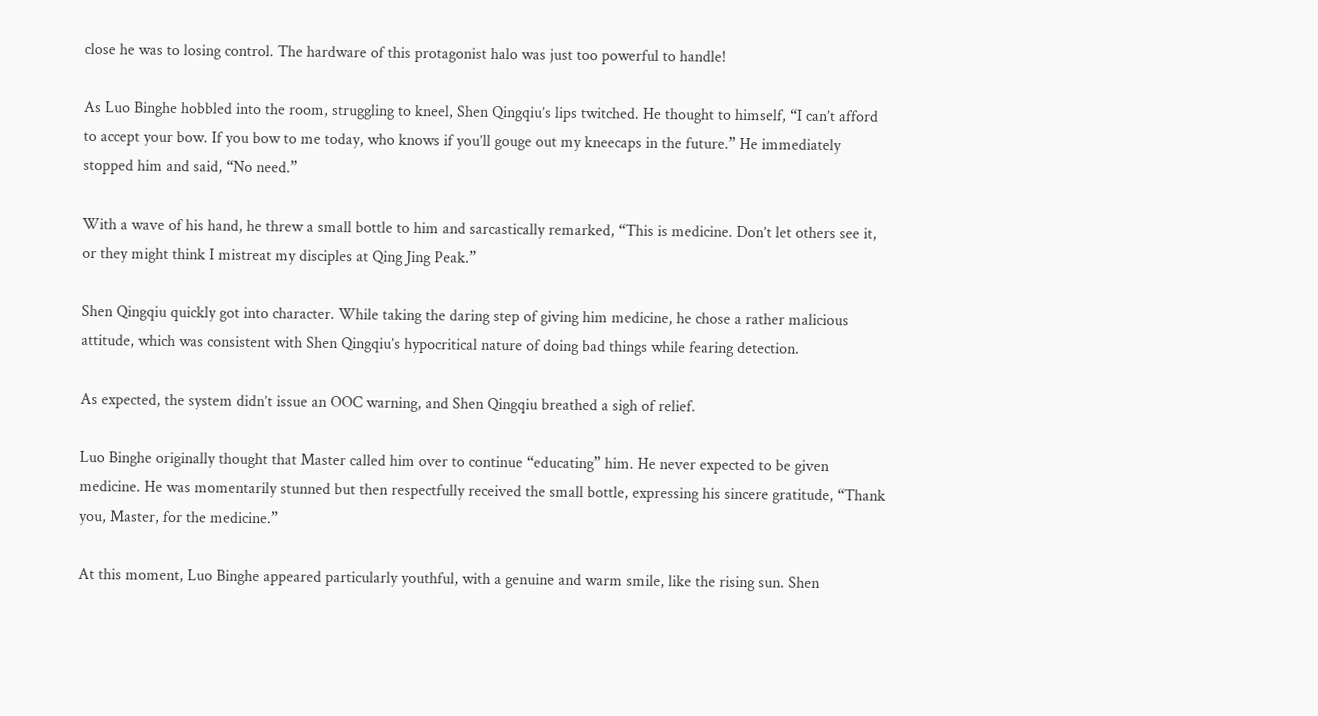close he was to losing control. The hardware of this protagonist halo was just too powerful to handle!

As Luo Binghe hobbled into the room, struggling to kneel, Shen Qingqiu’s lips twitched. He thought to himself, “I can’t afford to accept your bow. If you bow to me today, who knows if you’ll gouge out my kneecaps in the future.” He immediately stopped him and said, “No need.”

With a wave of his hand, he threw a small bottle to him and sarcastically remarked, “This is medicine. Don’t let others see it, or they might think I mistreat my disciples at Qing Jing Peak.”

Shen Qingqiu quickly got into character. While taking the daring step of giving him medicine, he chose a rather malicious attitude, which was consistent with Shen Qingqiu’s hypocritical nature of doing bad things while fearing detection.

As expected, the system didn’t issue an OOC warning, and Shen Qingqiu breathed a sigh of relief.

Luo Binghe originally thought that Master called him over to continue “educating” him. He never expected to be given medicine. He was momentarily stunned but then respectfully received the small bottle, expressing his sincere gratitude, “Thank you, Master, for the medicine.”

At this moment, Luo Binghe appeared particularly youthful, with a genuine and warm smile, like the rising sun. Shen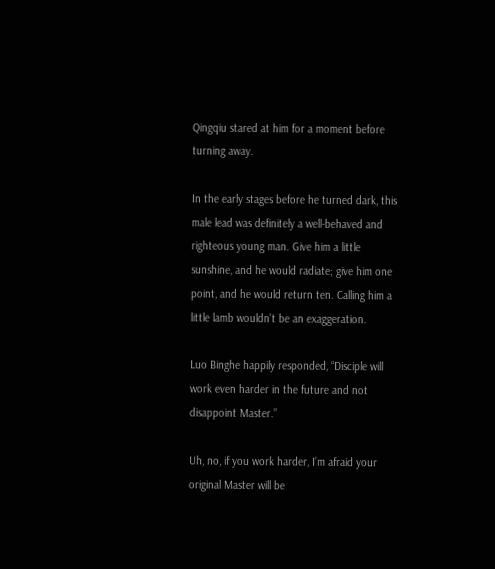Qingqiu stared at him for a moment before turning away.

In the early stages before he turned dark, this male lead was definitely a well-behaved and righteous young man. Give him a little sunshine, and he would radiate; give him one point, and he would return ten. Calling him a little lamb wouldn’t be an exaggeration.

Luo Binghe happily responded, “Disciple will work even harder in the future and not disappoint Master.”

Uh, no, if you work harder, I’m afraid your original Master will be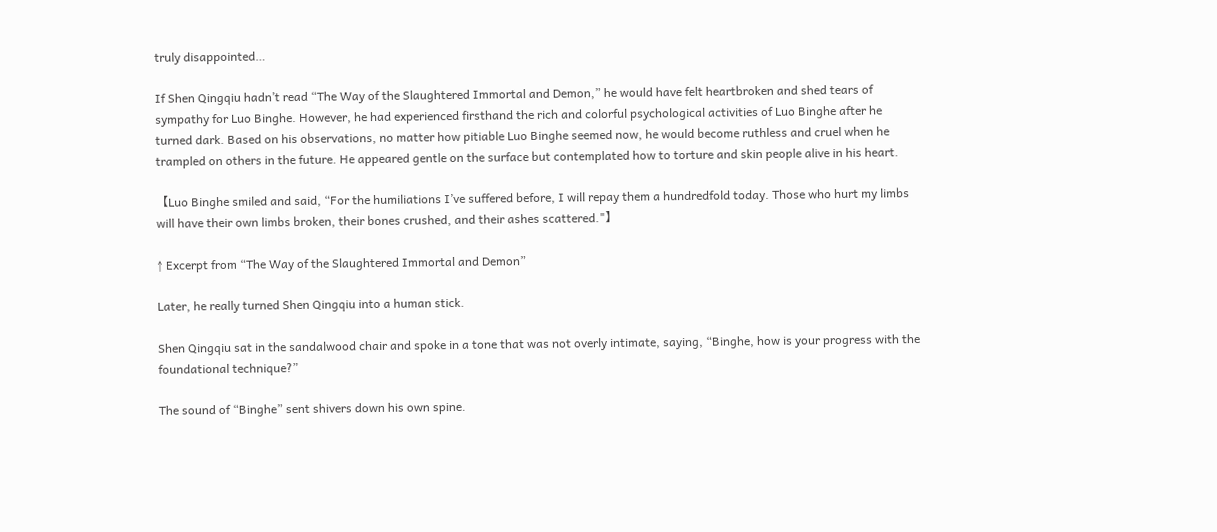truly disappointed…

If Shen Qingqiu hadn’t read “The Way of the Slaughtered Immortal and Demon,” he would have felt heartbroken and shed tears of sympathy for Luo Binghe. However, he had experienced firsthand the rich and colorful psychological activities of Luo Binghe after he turned dark. Based on his observations, no matter how pitiable Luo Binghe seemed now, he would become ruthless and cruel when he trampled on others in the future. He appeared gentle on the surface but contemplated how to torture and skin people alive in his heart.

【Luo Binghe smiled and said, “For the humiliations I’ve suffered before, I will repay them a hundredfold today. Those who hurt my limbs will have their own limbs broken, their bones crushed, and their ashes scattered."】

↑ Excerpt from “The Way of the Slaughtered Immortal and Demon”

Later, he really turned Shen Qingqiu into a human stick.

Shen Qingqiu sat in the sandalwood chair and spoke in a tone that was not overly intimate, saying, “Binghe, how is your progress with the foundational technique?”

The sound of “Binghe” sent shivers down his own spine.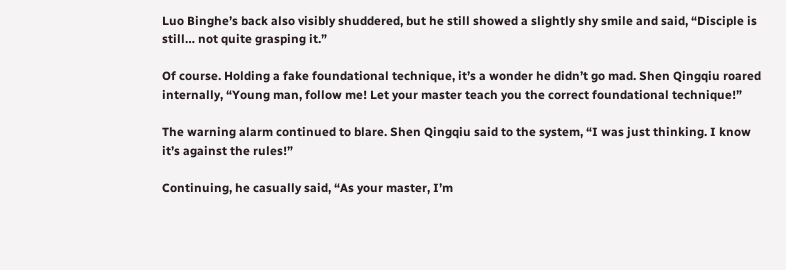Luo Binghe’s back also visibly shuddered, but he still showed a slightly shy smile and said, “Disciple is still… not quite grasping it.”

Of course. Holding a fake foundational technique, it’s a wonder he didn’t go mad. Shen Qingqiu roared internally, “Young man, follow me! Let your master teach you the correct foundational technique!”

The warning alarm continued to blare. Shen Qingqiu said to the system, “I was just thinking. I know it’s against the rules!”

Continuing, he casually said, “As your master, I’m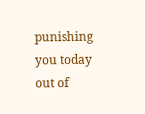punishing you today out of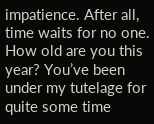impatience. After all, time waits for no one. How old are you this year? You’ve been under my tutelage for quite some time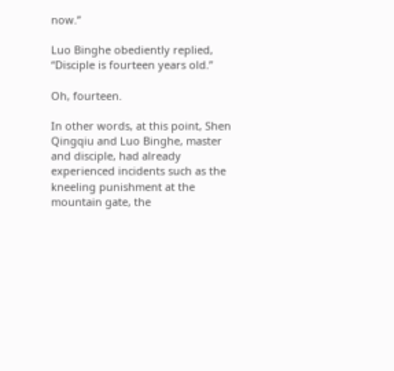now.”

Luo Binghe obediently replied, “Disciple is fourteen years old.”

Oh, fourteen.

In other words, at this point, Shen Qingqiu and Luo Binghe, master and disciple, had already experienced incidents such as the kneeling punishment at the mountain gate, the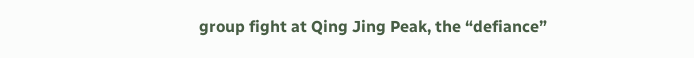group fight at Qing Jing Peak, the “defiance”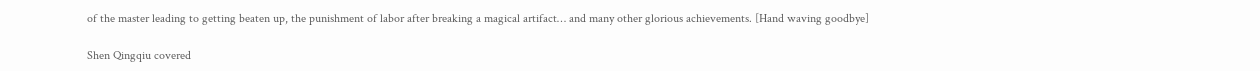of the master leading to getting beaten up, the punishment of labor after breaking a magical artifact… and many other glorious achievements. [Hand waving goodbye]

Shen Qingqiu covered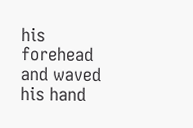his forehead and waved his hand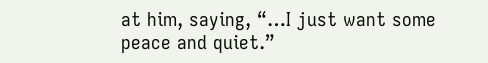at him, saying, “…I just want some peace and quiet.”